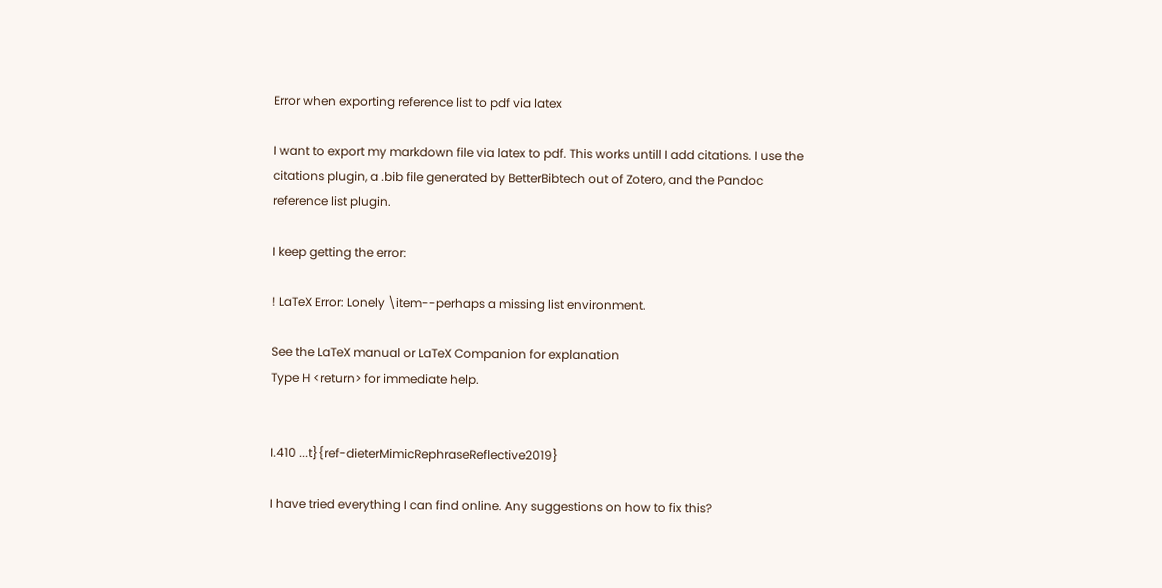Error when exporting reference list to pdf via latex

I want to export my markdown file via latex to pdf. This works untill I add citations. I use the citations plugin, a .bib file generated by BetterBibtech out of Zotero, and the Pandoc reference list plugin.

I keep getting the error:

! LaTeX Error: Lonely \item--perhaps a missing list environment.

See the LaTeX manual or LaTeX Companion for explanation
Type H <return> for immediate help.


I.410 ...t}{ref-dieterMimicRephraseReflective2019}

I have tried everything I can find online. Any suggestions on how to fix this?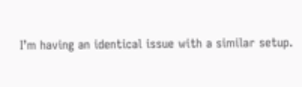I’m having an identical issue with a similar setup.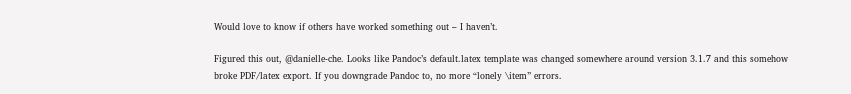Would love to know if others have worked something out – I haven’t.

Figured this out, @danielle-che. Looks like Pandoc’s default.latex template was changed somewhere around version 3.1.7 and this somehow broke PDF/latex export. If you downgrade Pandoc to, no more “lonely \item” errors.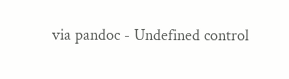via pandoc - Undefined control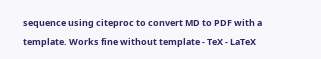sequence using citeproc to convert MD to PDF with a template. Works fine without template - TeX - LaTeX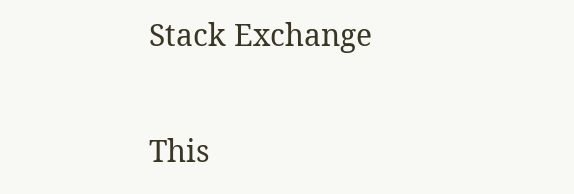Stack Exchange

This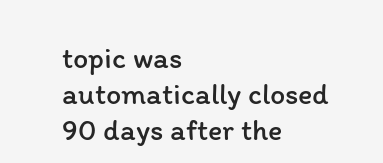topic was automatically closed 90 days after the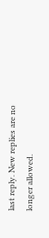last reply. New replies are no longer allowed.